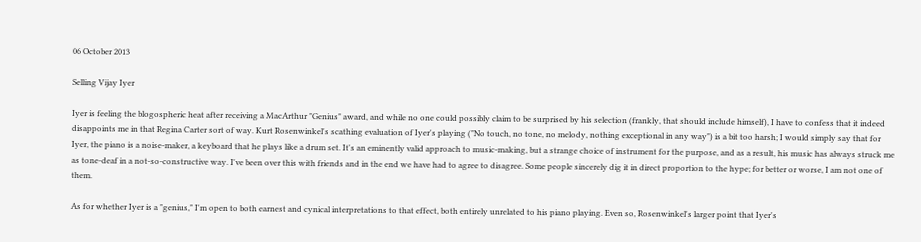06 October 2013

Selling Vijay Iyer

Iyer is feeling the blogospheric heat after receiving a MacArthur "Genius" award, and while no one could possibly claim to be surprised by his selection (frankly, that should include himself), I have to confess that it indeed disappoints me in that Regina Carter sort of way. Kurt Rosenwinkel's scathing evaluation of Iyer's playing ("No touch, no tone, no melody, nothing exceptional in any way") is a bit too harsh; I would simply say that for Iyer, the piano is a noise-maker, a keyboard that he plays like a drum set. It's an eminently valid approach to music-making, but a strange choice of instrument for the purpose, and as a result, his music has always struck me as tone-deaf in a not-so-constructive way. I've been over this with friends and in the end we have had to agree to disagree. Some people sincerely dig it in direct proportion to the hype; for better or worse, I am not one of them.

As for whether Iyer is a "genius," I'm open to both earnest and cynical interpretations to that effect, both entirely unrelated to his piano playing. Even so, Rosenwinkel's larger point that Iyer's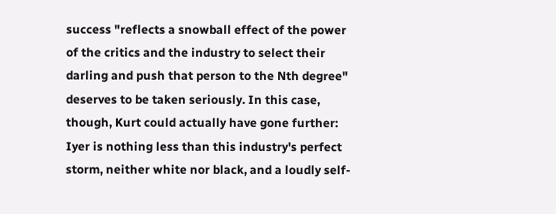success "reflects a snowball effect of the power of the critics and the industry to select their darling and push that person to the Nth degree" deserves to be taken seriously. In this case, though, Kurt could actually have gone further: Iyer is nothing less than this industry's perfect storm, neither white nor black, and a loudly self-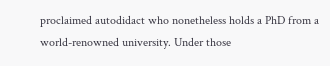proclaimed autodidact who nonetheless holds a PhD from a world-renowned university. Under those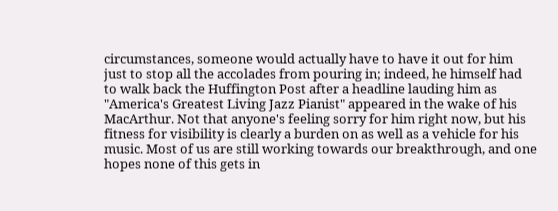circumstances, someone would actually have to have it out for him just to stop all the accolades from pouring in; indeed, he himself had to walk back the Huffington Post after a headline lauding him as "America's Greatest Living Jazz Pianist" appeared in the wake of his MacArthur. Not that anyone's feeling sorry for him right now, but his fitness for visibility is clearly a burden on as well as a vehicle for his music. Most of us are still working towards our breakthrough, and one hopes none of this gets in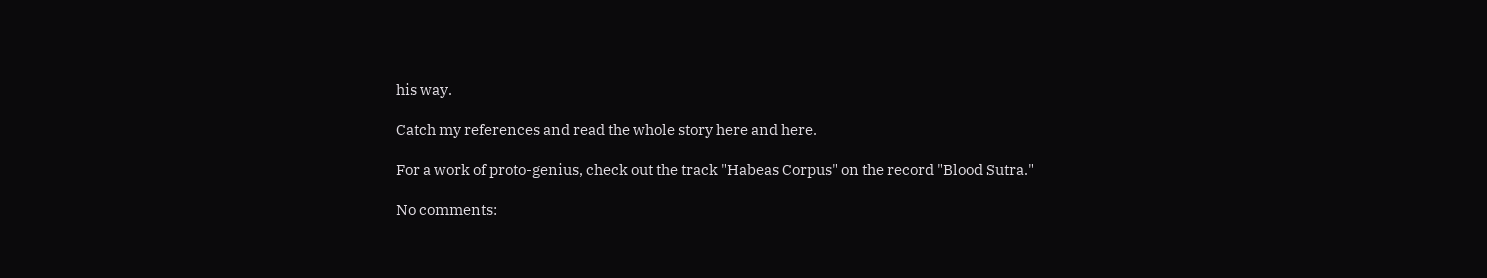his way.

Catch my references and read the whole story here and here.

For a work of proto-genius, check out the track "Habeas Corpus" on the record "Blood Sutra."

No comments: